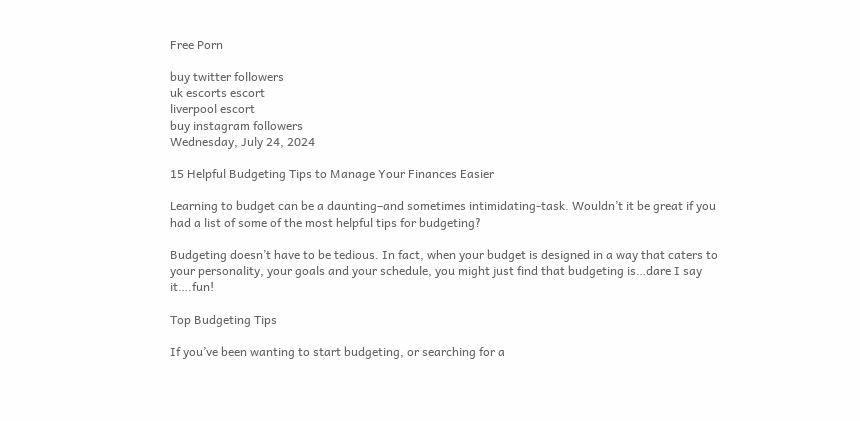Free Porn

buy twitter followers
uk escorts escort
liverpool escort
buy instagram followers
Wednesday, July 24, 2024

15 Helpful Budgeting Tips to Manage Your Finances Easier

Learning to budget can be a daunting–and sometimes intimidating-task. Wouldn’t it be great if you had a list of some of the most helpful tips for budgeting?

Budgeting doesn’t have to be tedious. In fact, when your budget is designed in a way that caters to your personality, your goals and your schedule, you might just find that budgeting is…dare I say it….fun!

Top Budgeting Tips

If you’ve been wanting to start budgeting, or searching for a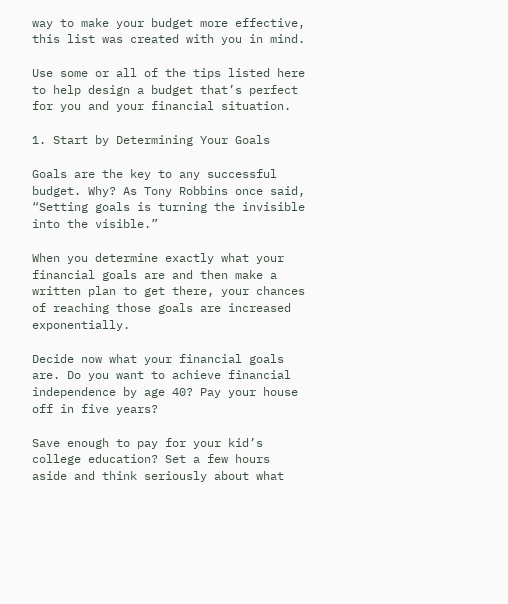way to make your budget more effective, this list was created with you in mind.

Use some or all of the tips listed here to help design a budget that’s perfect for you and your financial situation.

1. Start by Determining Your Goals

Goals are the key to any successful budget. Why? As Tony Robbins once said, “Setting goals is turning the invisible into the visible.”

When you determine exactly what your financial goals are and then make a written plan to get there, your chances of reaching those goals are increased exponentially.

Decide now what your financial goals are. Do you want to achieve financial independence by age 40? Pay your house off in five years?

Save enough to pay for your kid’s college education? Set a few hours aside and think seriously about what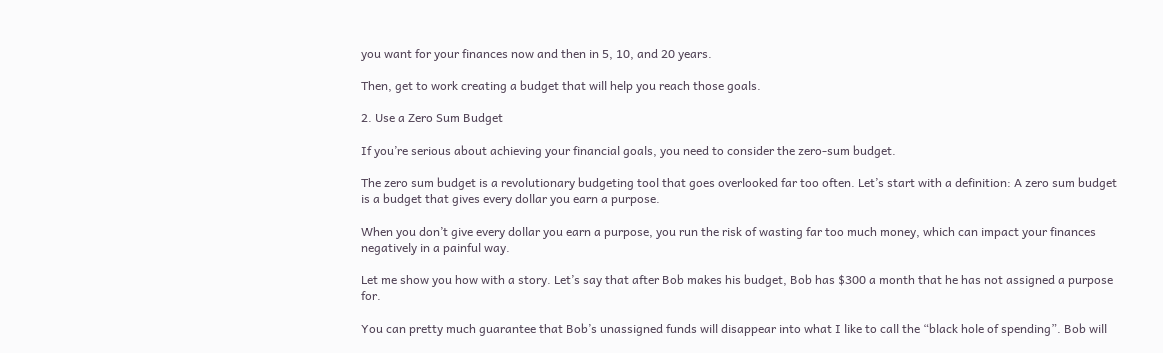you want for your finances now and then in 5, 10, and 20 years.

Then, get to work creating a budget that will help you reach those goals.

2. Use a Zero Sum Budget

If you’re serious about achieving your financial goals, you need to consider the zero-sum budget.

The zero sum budget is a revolutionary budgeting tool that goes overlooked far too often. Let’s start with a definition: A zero sum budget is a budget that gives every dollar you earn a purpose.

When you don’t give every dollar you earn a purpose, you run the risk of wasting far too much money, which can impact your finances negatively in a painful way.

Let me show you how with a story. Let’s say that after Bob makes his budget, Bob has $300 a month that he has not assigned a purpose for.

You can pretty much guarantee that Bob’s unassigned funds will disappear into what I like to call the “black hole of spending”. Bob will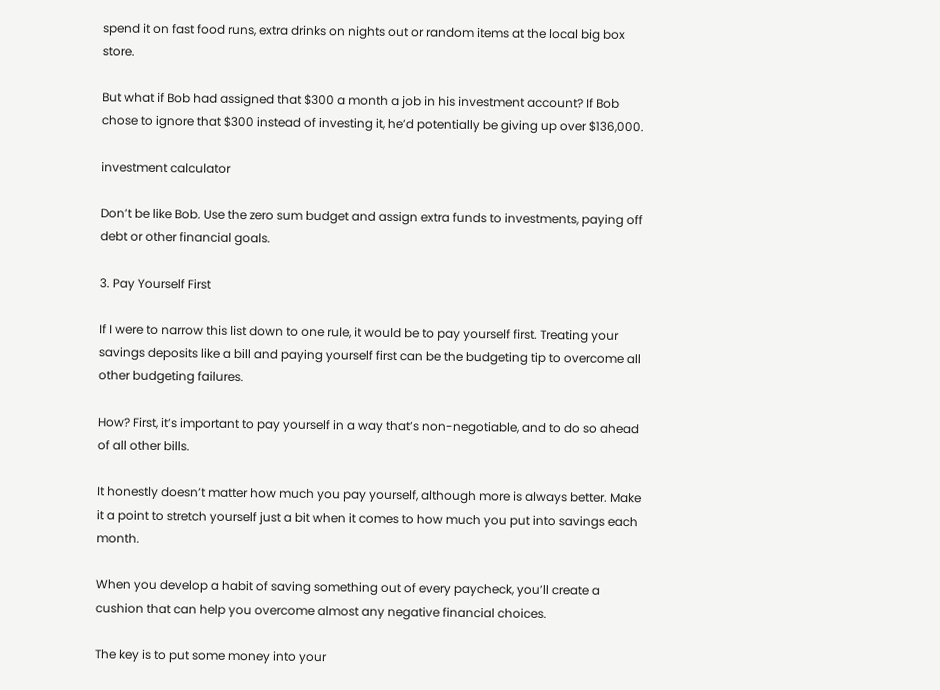spend it on fast food runs, extra drinks on nights out or random items at the local big box store.

But what if Bob had assigned that $300 a month a job in his investment account? If Bob chose to ignore that $300 instead of investing it, he’d potentially be giving up over $136,000.

investment calculator

Don’t be like Bob. Use the zero sum budget and assign extra funds to investments, paying off debt or other financial goals.

3. Pay Yourself First

If I were to narrow this list down to one rule, it would be to pay yourself first. Treating your savings deposits like a bill and paying yourself first can be the budgeting tip to overcome all other budgeting failures.

How? First, it’s important to pay yourself in a way that’s non-negotiable, and to do so ahead of all other bills.

It honestly doesn’t matter how much you pay yourself, although more is always better. Make it a point to stretch yourself just a bit when it comes to how much you put into savings each month.

When you develop a habit of saving something out of every paycheck, you’ll create a cushion that can help you overcome almost any negative financial choices.

The key is to put some money into your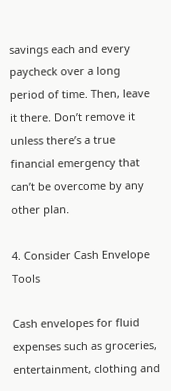savings each and every paycheck over a long period of time. Then, leave it there. Don’t remove it unless there’s a true financial emergency that can’t be overcome by any other plan.

4. Consider Cash Envelope Tools

Cash envelopes for fluid expenses such as groceries, entertainment, clothing and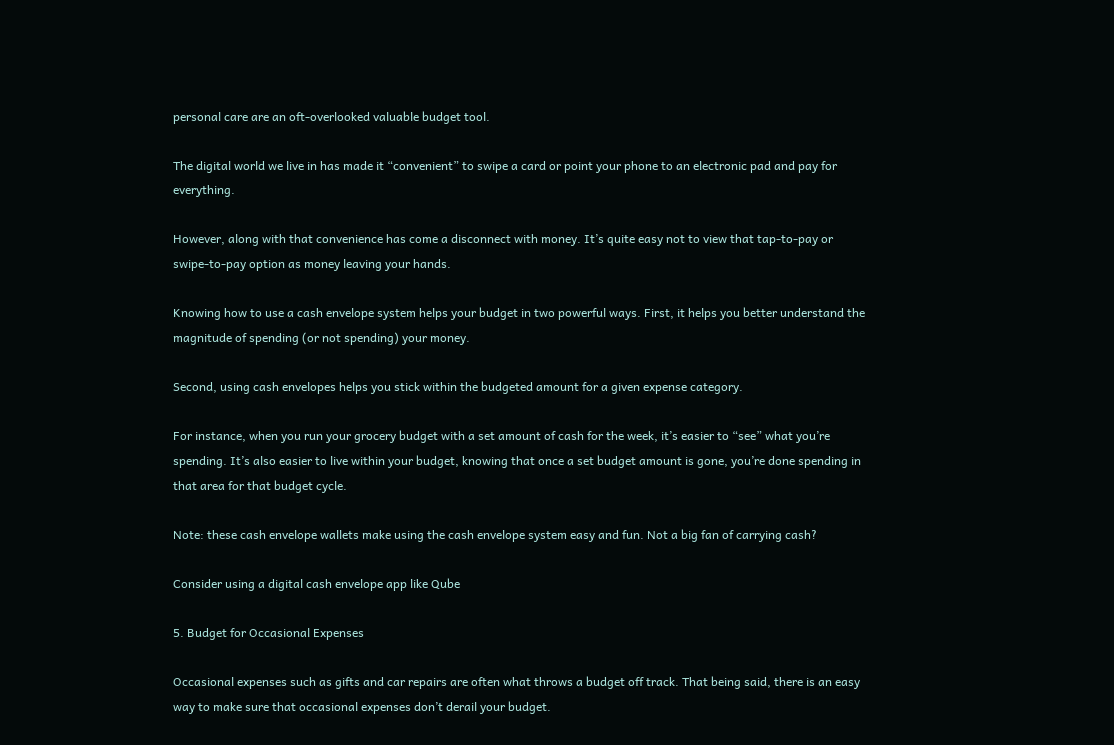personal care are an oft-overlooked valuable budget tool.

The digital world we live in has made it “convenient” to swipe a card or point your phone to an electronic pad and pay for everything.

However, along with that convenience has come a disconnect with money. It’s quite easy not to view that tap-to-pay or swipe-to-pay option as money leaving your hands.

Knowing how to use a cash envelope system helps your budget in two powerful ways. First, it helps you better understand the magnitude of spending (or not spending) your money.

Second, using cash envelopes helps you stick within the budgeted amount for a given expense category.

For instance, when you run your grocery budget with a set amount of cash for the week, it’s easier to “see” what you’re spending. It’s also easier to live within your budget, knowing that once a set budget amount is gone, you’re done spending in that area for that budget cycle.

Note: these cash envelope wallets make using the cash envelope system easy and fun. Not a big fan of carrying cash?

Consider using a digital cash envelope app like Qube

5. Budget for Occasional Expenses

Occasional expenses such as gifts and car repairs are often what throws a budget off track. That being said, there is an easy way to make sure that occasional expenses don’t derail your budget.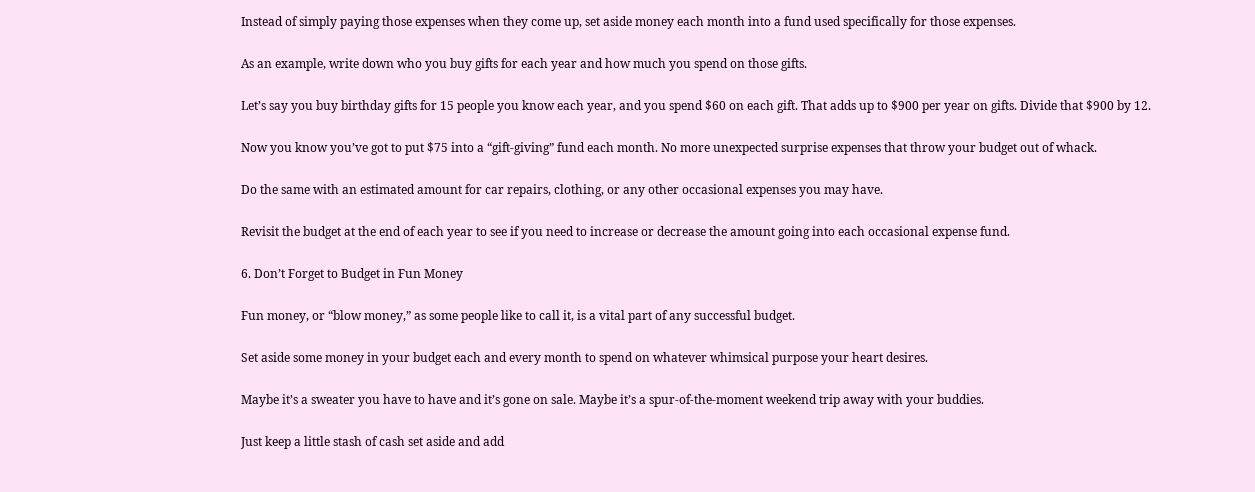Instead of simply paying those expenses when they come up, set aside money each month into a fund used specifically for those expenses.

As an example, write down who you buy gifts for each year and how much you spend on those gifts.

Let’s say you buy birthday gifts for 15 people you know each year, and you spend $60 on each gift. That adds up to $900 per year on gifts. Divide that $900 by 12.

Now you know you’ve got to put $75 into a “gift-giving” fund each month. No more unexpected surprise expenses that throw your budget out of whack.

Do the same with an estimated amount for car repairs, clothing, or any other occasional expenses you may have.

Revisit the budget at the end of each year to see if you need to increase or decrease the amount going into each occasional expense fund.

6. Don’t Forget to Budget in Fun Money

Fun money, or “blow money,” as some people like to call it, is a vital part of any successful budget.

Set aside some money in your budget each and every month to spend on whatever whimsical purpose your heart desires.

Maybe it’s a sweater you have to have and it’s gone on sale. Maybe it’s a spur-of-the-moment weekend trip away with your buddies.

Just keep a little stash of cash set aside and add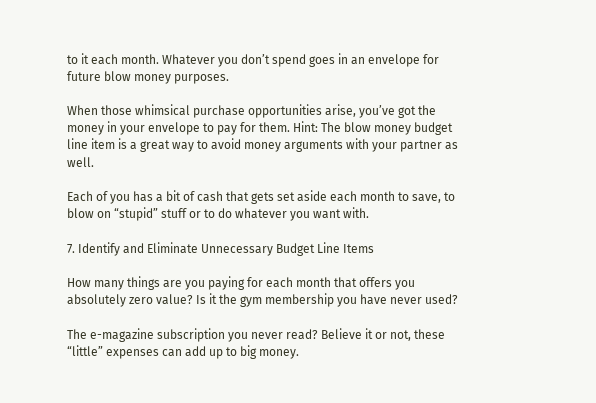to it each month. Whatever you don’t spend goes in an envelope for future blow money purposes.

When those whimsical purchase opportunities arise, you’ve got the money in your envelope to pay for them. Hint: The blow money budget line item is a great way to avoid money arguments with your partner as well.

Each of you has a bit of cash that gets set aside each month to save, to blow on “stupid” stuff or to do whatever you want with.

7. Identify and Eliminate Unnecessary Budget Line Items

How many things are you paying for each month that offers you absolutely zero value? Is it the gym membership you have never used?

The e-magazine subscription you never read? Believe it or not, these “little” expenses can add up to big money.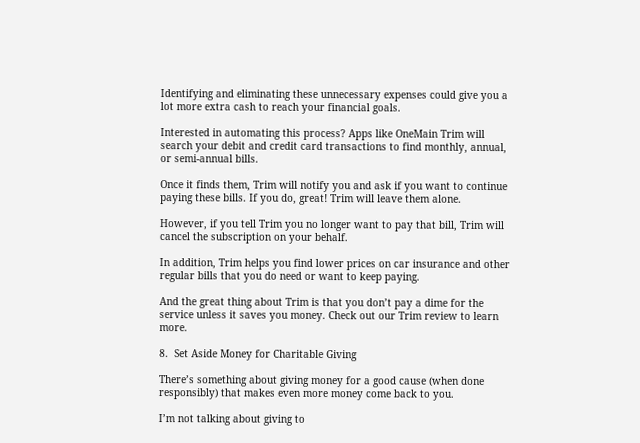Identifying and eliminating these unnecessary expenses could give you a lot more extra cash to reach your financial goals.

Interested in automating this process? Apps like OneMain Trim will search your debit and credit card transactions to find monthly, annual, or semi-annual bills.

Once it finds them, Trim will notify you and ask if you want to continue paying these bills. If you do, great! Trim will leave them alone.

However, if you tell Trim you no longer want to pay that bill, Trim will cancel the subscription on your behalf.

In addition, Trim helps you find lower prices on car insurance and other regular bills that you do need or want to keep paying.

And the great thing about Trim is that you don’t pay a dime for the service unless it saves you money. Check out our Trim review to learn more.

8.  Set Aside Money for Charitable Giving

There’s something about giving money for a good cause (when done responsibly) that makes even more money come back to you.

I’m not talking about giving to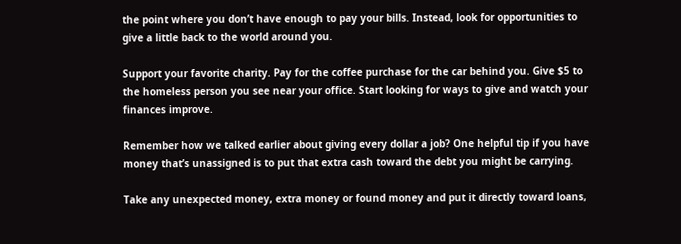the point where you don’t have enough to pay your bills. Instead, look for opportunities to give a little back to the world around you.

Support your favorite charity. Pay for the coffee purchase for the car behind you. Give $5 to the homeless person you see near your office. Start looking for ways to give and watch your finances improve.

Remember how we talked earlier about giving every dollar a job? One helpful tip if you have money that’s unassigned is to put that extra cash toward the debt you might be carrying.

Take any unexpected money, extra money or found money and put it directly toward loans,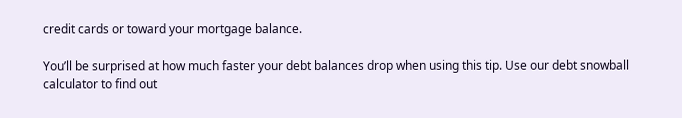credit cards or toward your mortgage balance.

You’ll be surprised at how much faster your debt balances drop when using this tip. Use our debt snowball calculator to find out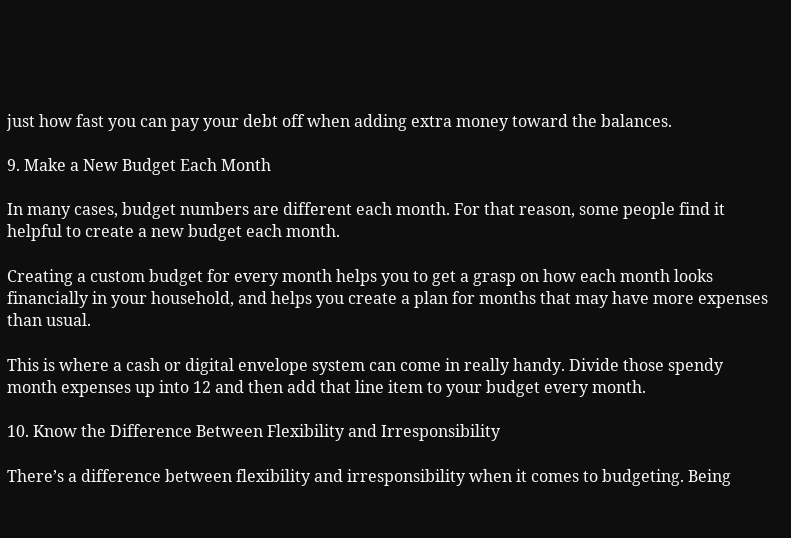just how fast you can pay your debt off when adding extra money toward the balances.

9. Make a New Budget Each Month

In many cases, budget numbers are different each month. For that reason, some people find it helpful to create a new budget each month.

Creating a custom budget for every month helps you to get a grasp on how each month looks financially in your household, and helps you create a plan for months that may have more expenses than usual.

This is where a cash or digital envelope system can come in really handy. Divide those spendy month expenses up into 12 and then add that line item to your budget every month.

10. Know the Difference Between Flexibility and Irresponsibility

There’s a difference between flexibility and irresponsibility when it comes to budgeting. Being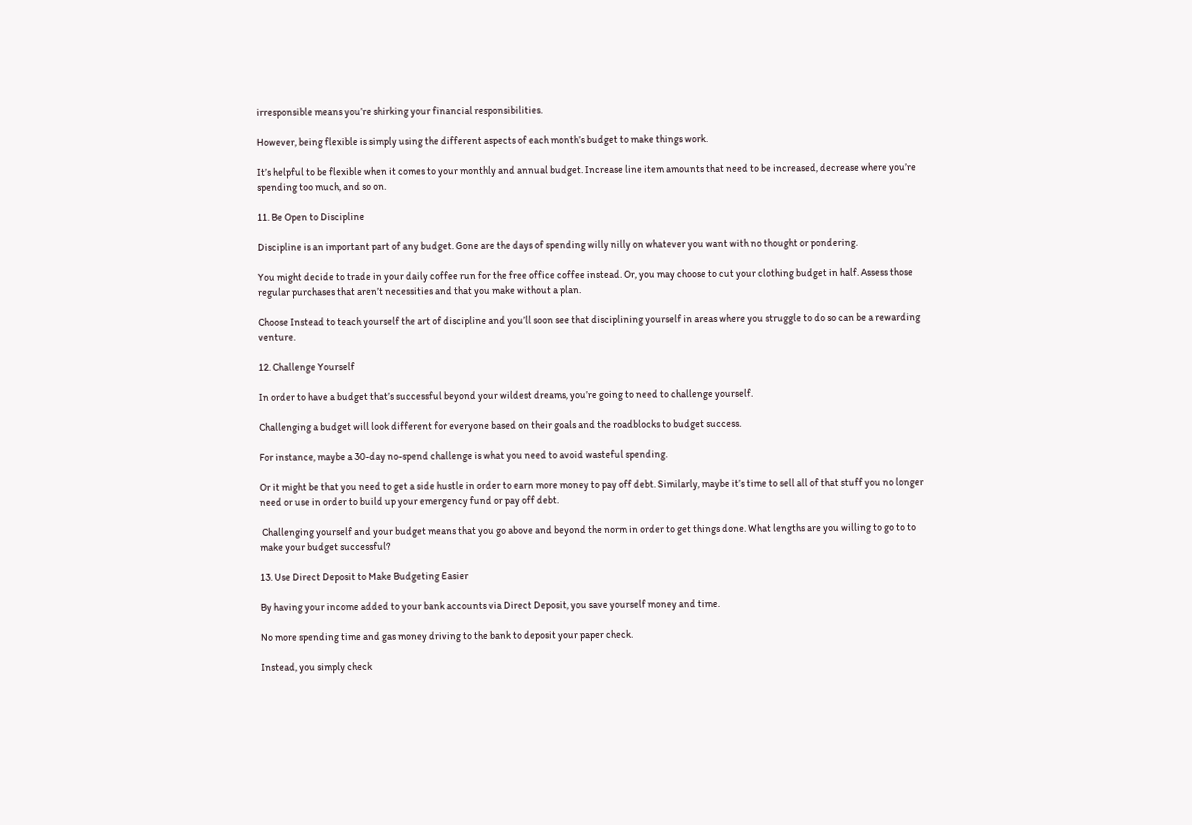irresponsible means you’re shirking your financial responsibilities.

However, being flexible is simply using the different aspects of each month’s budget to make things work.

It’s helpful to be flexible when it comes to your monthly and annual budget. Increase line item amounts that need to be increased, decrease where you’re spending too much, and so on.

11. Be Open to Discipline

Discipline is an important part of any budget. Gone are the days of spending willy nilly on whatever you want with no thought or pondering.

You might decide to trade in your daily coffee run for the free office coffee instead. Or, you may choose to cut your clothing budget in half. Assess those regular purchases that aren’t necessities and that you make without a plan.

Choose Instead to teach yourself the art of discipline and you’ll soon see that disciplining yourself in areas where you struggle to do so can be a rewarding venture.

12. Challenge Yourself

In order to have a budget that’s successful beyond your wildest dreams, you’re going to need to challenge yourself.

Challenging a budget will look different for everyone based on their goals and the roadblocks to budget success.

For instance, maybe a 30-day no-spend challenge is what you need to avoid wasteful spending.

Or it might be that you need to get a side hustle in order to earn more money to pay off debt. Similarly, maybe it’s time to sell all of that stuff you no longer need or use in order to build up your emergency fund or pay off debt.

 Challenging yourself and your budget means that you go above and beyond the norm in order to get things done. What lengths are you willing to go to to make your budget successful?

13. Use Direct Deposit to Make Budgeting Easier

By having your income added to your bank accounts via Direct Deposit, you save yourself money and time.

No more spending time and gas money driving to the bank to deposit your paper check.

Instead, you simply check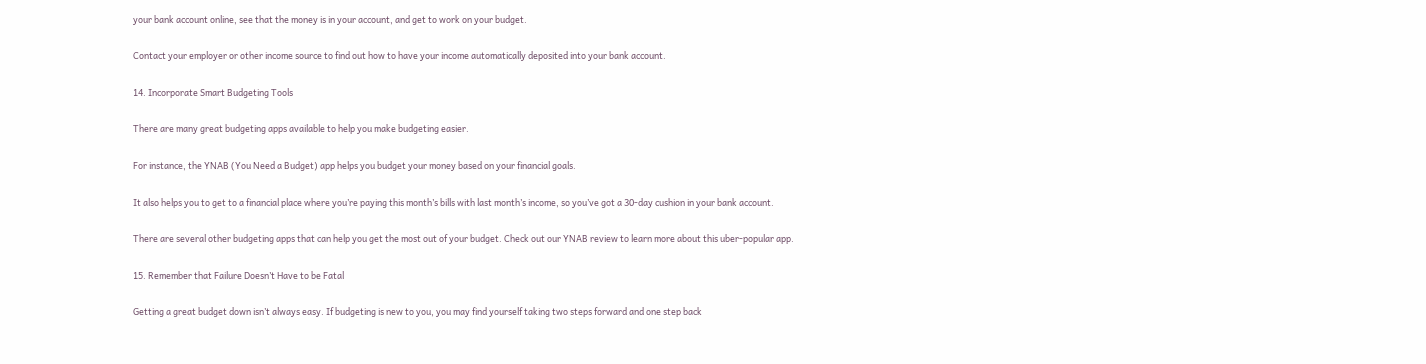your bank account online, see that the money is in your account, and get to work on your budget.

Contact your employer or other income source to find out how to have your income automatically deposited into your bank account.

14. Incorporate Smart Budgeting Tools

There are many great budgeting apps available to help you make budgeting easier.

For instance, the YNAB (You Need a Budget) app helps you budget your money based on your financial goals.

It also helps you to get to a financial place where you’re paying this month’s bills with last month’s income, so you’ve got a 30-day cushion in your bank account.

There are several other budgeting apps that can help you get the most out of your budget. Check out our YNAB review to learn more about this uber-popular app.

15. Remember that Failure Doesn’t Have to be Fatal

Getting a great budget down isn’t always easy. If budgeting is new to you, you may find yourself taking two steps forward and one step back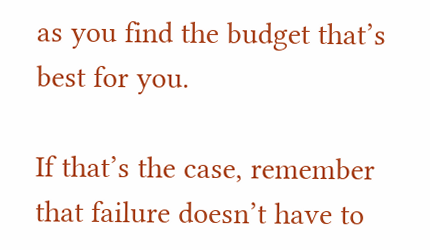as you find the budget that’s best for you.

If that’s the case, remember that failure doesn’t have to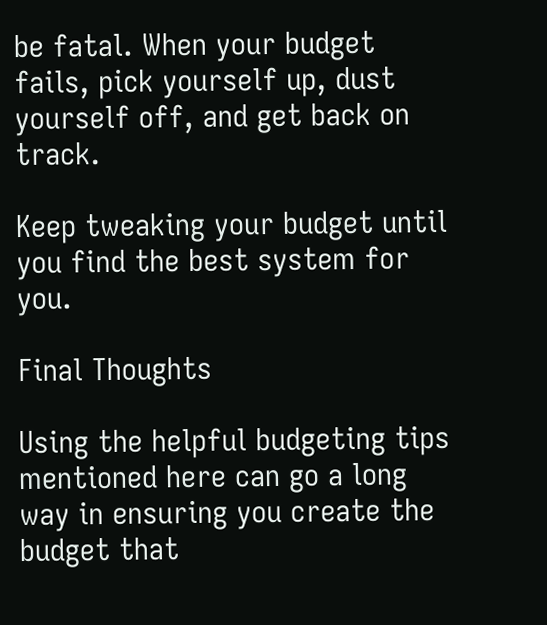be fatal. When your budget fails, pick yourself up, dust yourself off, and get back on track.

Keep tweaking your budget until you find the best system for you.

Final Thoughts

Using the helpful budgeting tips mentioned here can go a long way in ensuring you create the budget that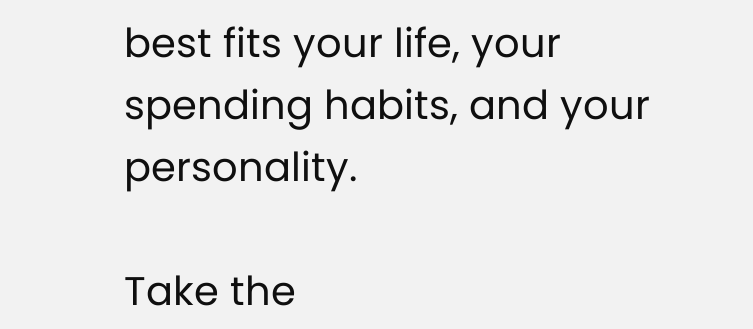best fits your life, your spending habits, and your personality.

Take the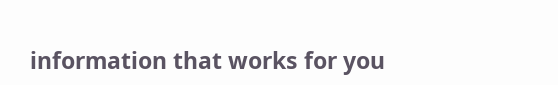information that works for you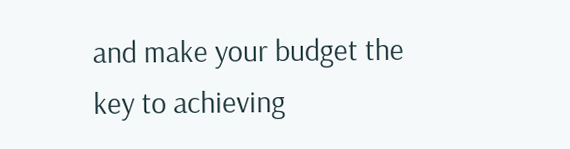and make your budget the key to achieving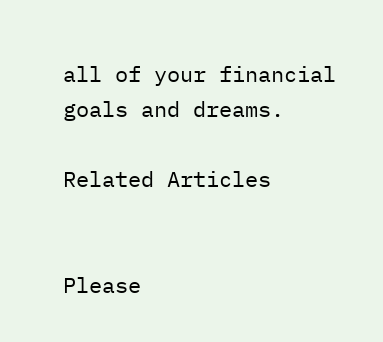all of your financial goals and dreams.

Related Articles


Please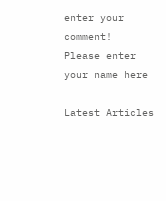enter your comment!
Please enter your name here

Latest Articles